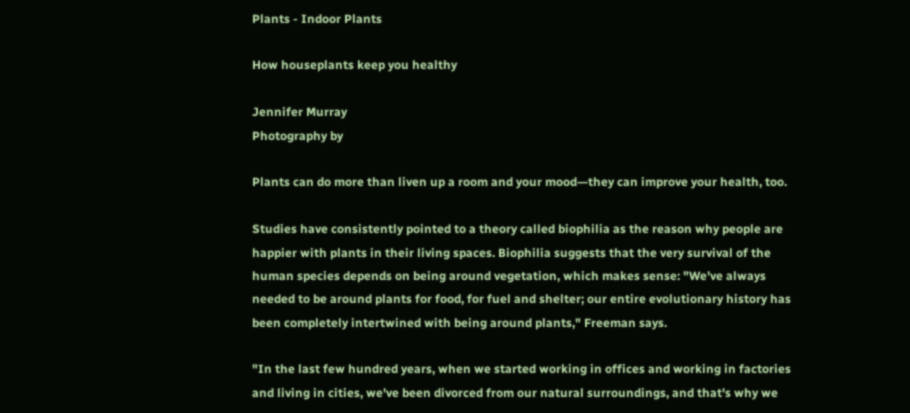Plants - Indoor Plants

How houseplants keep you healthy

Jennifer Murray
Photography by

Plants can do more than liven up a room and your mood—they can improve your health, too.

Studies have consistently pointed to a theory called biophilia as the reason why people are happier with plants in their living spaces. Biophilia suggests that the very survival of the human species depends on being around vegetation, which makes sense: "We've always needed to be around plants for food, for fuel and shelter; our entire evolutionary history has been completely intertwined with being around plants," Freeman says.

"In the last few hundred years, when we started working in offices and working in factories and living in cities, we've been divorced from our natural surroundings, and that's why we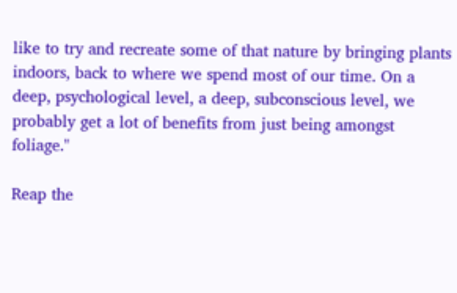like to try and recreate some of that nature by bringing plants indoors, back to where we spend most of our time. On a deep, psychological level, a deep, subconscious level, we probably get a lot of benefits from just being amongst foliage."

Reap the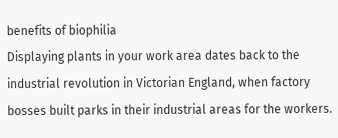benefits of biophilia
Displaying plants in your work area dates back to the industrial revolution in Victorian England, when factory bosses built parks in their industrial areas for the workers.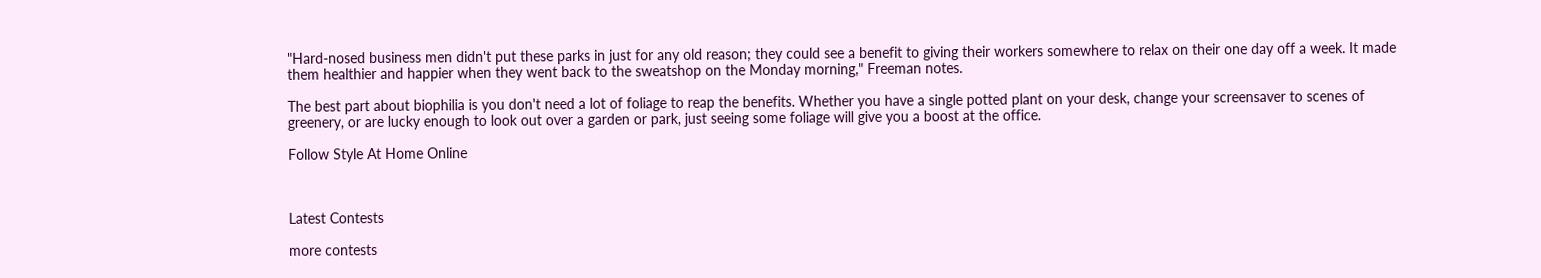"Hard-nosed business men didn't put these parks in just for any old reason; they could see a benefit to giving their workers somewhere to relax on their one day off a week. It made them healthier and happier when they went back to the sweatshop on the Monday morning," Freeman notes.

The best part about biophilia is you don't need a lot of foliage to reap the benefits. Whether you have a single potted plant on your desk, change your screensaver to scenes of greenery, or are lucky enough to look out over a garden or park, just seeing some foliage will give you a boost at the office.

Follow Style At Home Online



Latest Contests

more contests